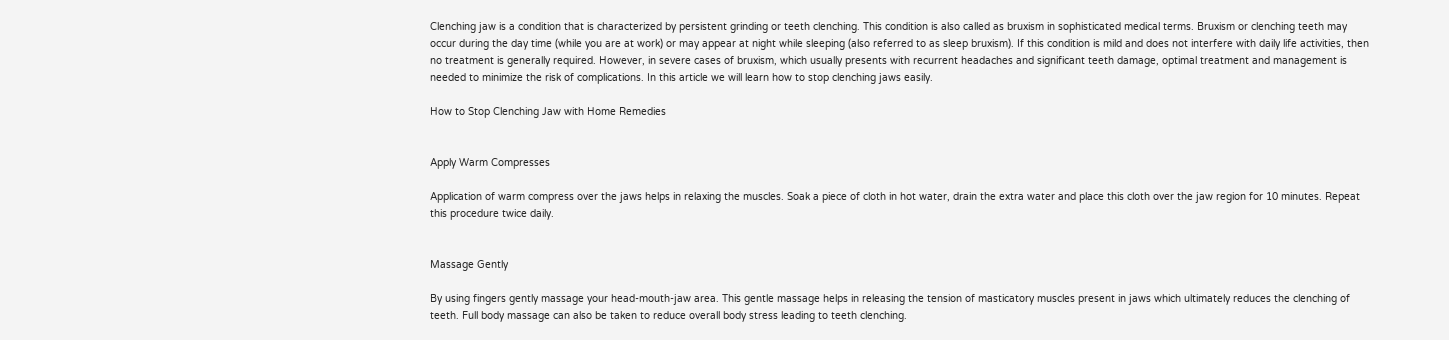Clenching jaw is a condition that is characterized by persistent grinding or teeth clenching. This condition is also called as bruxism in sophisticated medical terms. Bruxism or clenching teeth may occur during the day time (while you are at work) or may appear at night while sleeping (also referred to as sleep bruxism). If this condition is mild and does not interfere with daily life activities, then no treatment is generally required. However, in severe cases of bruxism, which usually presents with recurrent headaches and significant teeth damage, optimal treatment and management is needed to minimize the risk of complications. In this article we will learn how to stop clenching jaws easily.

How to Stop Clenching Jaw with Home Remedies


Apply Warm Compresses

Application of warm compress over the jaws helps in relaxing the muscles. Soak a piece of cloth in hot water, drain the extra water and place this cloth over the jaw region for 10 minutes. Repeat this procedure twice daily.


Massage Gently

By using fingers gently massage your head-mouth-jaw area. This gentle massage helps in releasing the tension of masticatory muscles present in jaws which ultimately reduces the clenching of teeth. Full body massage can also be taken to reduce overall body stress leading to teeth clenching.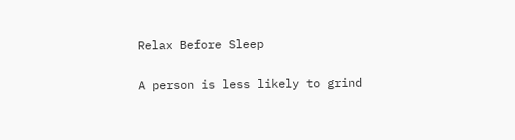Relax Before Sleep

A person is less likely to grind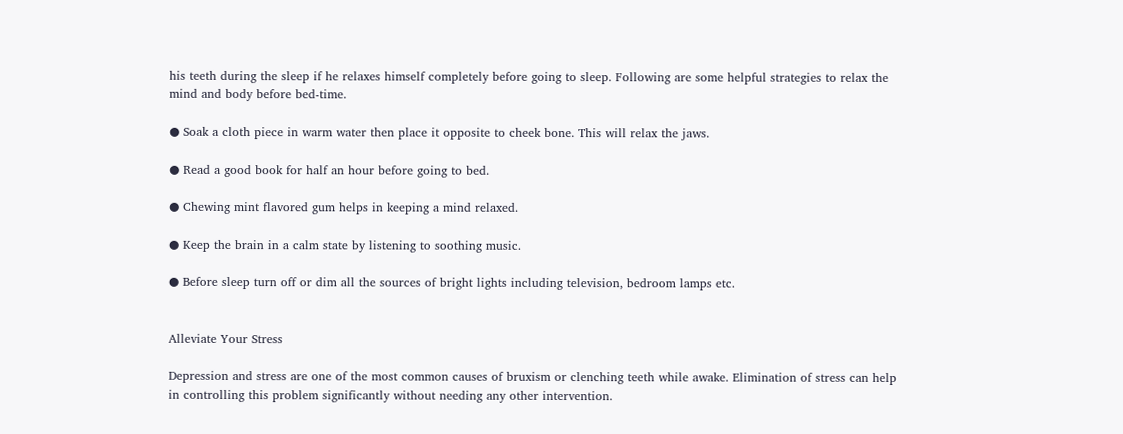his teeth during the sleep if he relaxes himself completely before going to sleep. Following are some helpful strategies to relax the mind and body before bed-time.

● Soak a cloth piece in warm water then place it opposite to cheek bone. This will relax the jaws.

● Read a good book for half an hour before going to bed.

● Chewing mint flavored gum helps in keeping a mind relaxed.

● Keep the brain in a calm state by listening to soothing music.

● Before sleep turn off or dim all the sources of bright lights including television, bedroom lamps etc.


Alleviate Your Stress

Depression and stress are one of the most common causes of bruxism or clenching teeth while awake. Elimination of stress can help in controlling this problem significantly without needing any other intervention.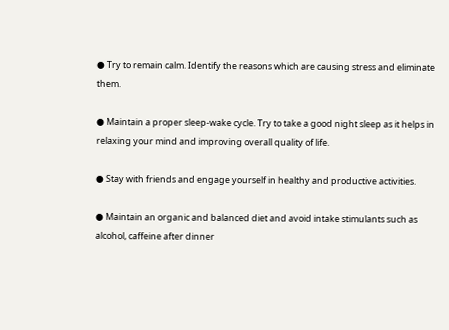● Try to remain calm. Identify the reasons which are causing stress and eliminate them.

● Maintain a proper sleep-wake cycle. Try to take a good night sleep as it helps in relaxing your mind and improving overall quality of life.

● Stay with friends and engage yourself in healthy and productive activities.

● Maintain an organic and balanced diet and avoid intake stimulants such as alcohol, caffeine after dinner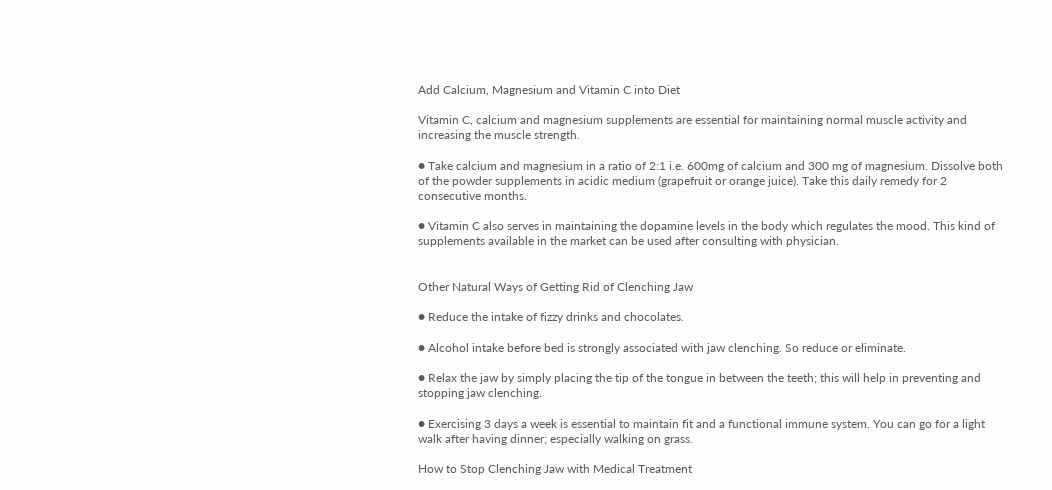Add Calcium, Magnesium and Vitamin C into Diet

Vitamin C, calcium and magnesium supplements are essential for maintaining normal muscle activity and increasing the muscle strength.

● Take calcium and magnesium in a ratio of 2:1 i.e. 600mg of calcium and 300 mg of magnesium. Dissolve both of the powder supplements in acidic medium (grapefruit or orange juice). Take this daily remedy for 2 consecutive months.

● Vitamin C also serves in maintaining the dopamine levels in the body which regulates the mood. This kind of supplements available in the market can be used after consulting with physician.


Other Natural Ways of Getting Rid of Clenching Jaw

● Reduce the intake of fizzy drinks and chocolates.

● Alcohol intake before bed is strongly associated with jaw clenching. So reduce or eliminate.

● Relax the jaw by simply placing the tip of the tongue in between the teeth; this will help in preventing and stopping jaw clenching.

● Exercising 3 days a week is essential to maintain fit and a functional immune system. You can go for a light walk after having dinner; especially walking on grass.

How to Stop Clenching Jaw with Medical Treatment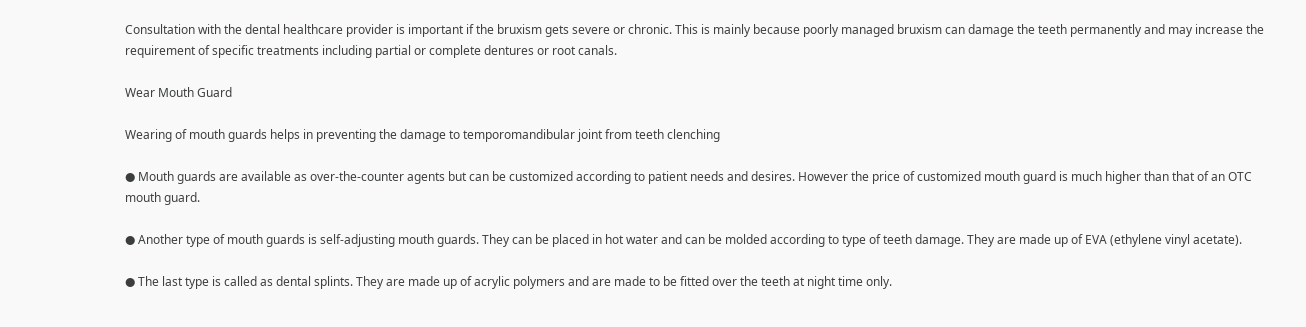Consultation with the dental healthcare provider is important if the bruxism gets severe or chronic. This is mainly because poorly managed bruxism can damage the teeth permanently and may increase the requirement of specific treatments including partial or complete dentures or root canals.

Wear Mouth Guard

Wearing of mouth guards helps in preventing the damage to temporomandibular joint from teeth clenching

● Mouth guards are available as over-the-counter agents but can be customized according to patient needs and desires. However the price of customized mouth guard is much higher than that of an OTC mouth guard.

● Another type of mouth guards is self-adjusting mouth guards. They can be placed in hot water and can be molded according to type of teeth damage. They are made up of EVA (ethylene vinyl acetate).

● The last type is called as dental splints. They are made up of acrylic polymers and are made to be fitted over the teeth at night time only.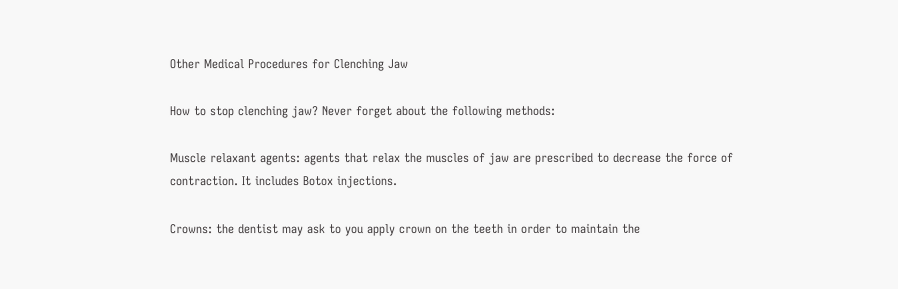Other Medical Procedures for Clenching Jaw

How to stop clenching jaw? Never forget about the following methods:

Muscle relaxant agents: agents that relax the muscles of jaw are prescribed to decrease the force of contraction. It includes Botox injections.

Crowns: the dentist may ask to you apply crown on the teeth in order to maintain the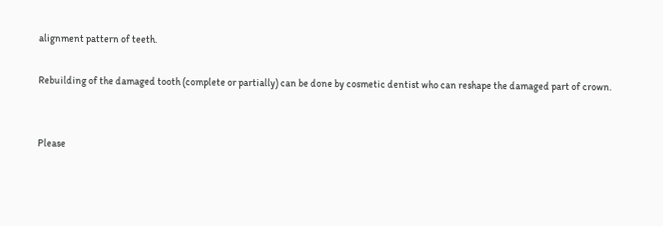alignment pattern of teeth.

Rebuilding of the damaged tooth (complete or partially) can be done by cosmetic dentist who can reshape the damaged part of crown.


Please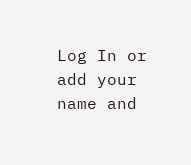Log In or add your name and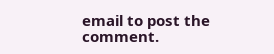email to post the comment.